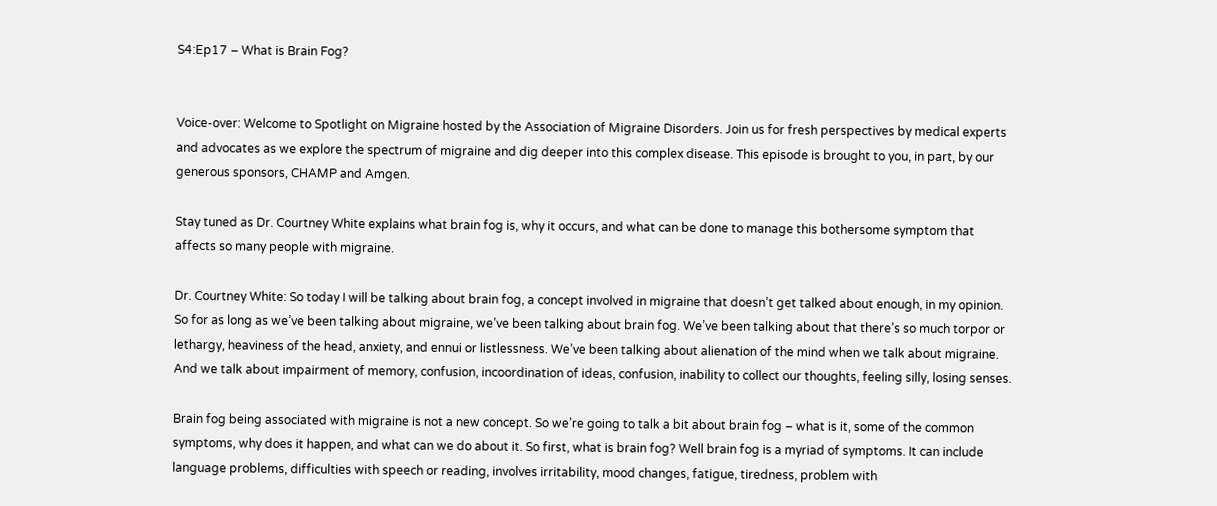S4:Ep17 – What is Brain Fog?


Voice-over: Welcome to Spotlight on Migraine hosted by the Association of Migraine Disorders. Join us for fresh perspectives by medical experts and advocates as we explore the spectrum of migraine and dig deeper into this complex disease. This episode is brought to you, in part, by our generous sponsors, CHAMP and Amgen.

Stay tuned as Dr. Courtney White explains what brain fog is, why it occurs, and what can be done to manage this bothersome symptom that affects so many people with migraine.

Dr. Courtney White: So today I will be talking about brain fog, a concept involved in migraine that doesn’t get talked about enough, in my opinion. So for as long as we’ve been talking about migraine, we’ve been talking about brain fog. We’ve been talking about that there’s so much torpor or lethargy, heaviness of the head, anxiety, and ennui or listlessness. We’ve been talking about alienation of the mind when we talk about migraine. And we talk about impairment of memory, confusion, incoordination of ideas, confusion, inability to collect our thoughts, feeling silly, losing senses.

Brain fog being associated with migraine is not a new concept. So we’re going to talk a bit about brain fog – what is it, some of the common symptoms, why does it happen, and what can we do about it. So first, what is brain fog? Well brain fog is a myriad of symptoms. It can include language problems, difficulties with speech or reading, involves irritability, mood changes, fatigue, tiredness, problem with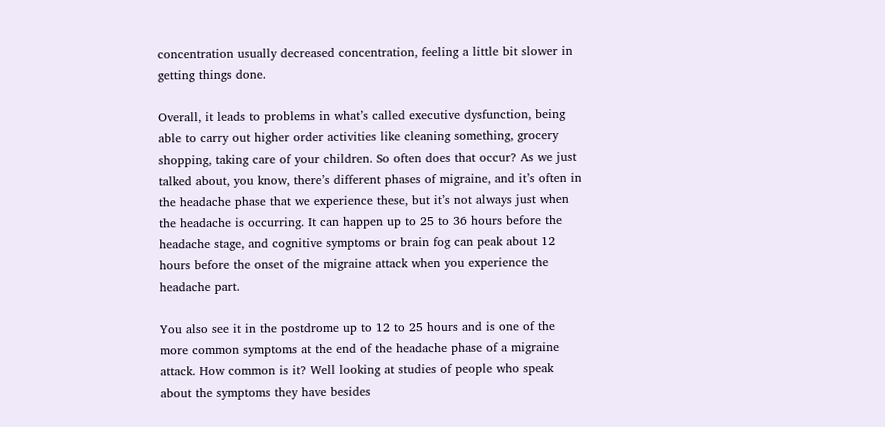concentration usually decreased concentration, feeling a little bit slower in getting things done.

Overall, it leads to problems in what’s called executive dysfunction, being able to carry out higher order activities like cleaning something, grocery shopping, taking care of your children. So often does that occur? As we just talked about, you know, there’s different phases of migraine, and it’s often in the headache phase that we experience these, but it’s not always just when the headache is occurring. It can happen up to 25 to 36 hours before the headache stage, and cognitive symptoms or brain fog can peak about 12 hours before the onset of the migraine attack when you experience the headache part.

You also see it in the postdrome up to 12 to 25 hours and is one of the more common symptoms at the end of the headache phase of a migraine attack. How common is it? Well looking at studies of people who speak about the symptoms they have besides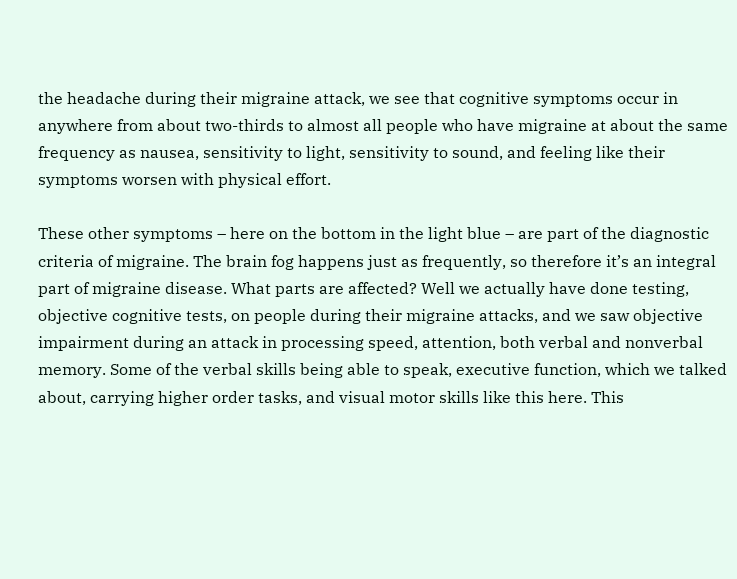the headache during their migraine attack, we see that cognitive symptoms occur in anywhere from about two-thirds to almost all people who have migraine at about the same frequency as nausea, sensitivity to light, sensitivity to sound, and feeling like their symptoms worsen with physical effort.

These other symptoms – here on the bottom in the light blue – are part of the diagnostic criteria of migraine. The brain fog happens just as frequently, so therefore it’s an integral part of migraine disease. What parts are affected? Well we actually have done testing, objective cognitive tests, on people during their migraine attacks, and we saw objective impairment during an attack in processing speed, attention, both verbal and nonverbal memory. Some of the verbal skills being able to speak, executive function, which we talked about, carrying higher order tasks, and visual motor skills like this here. This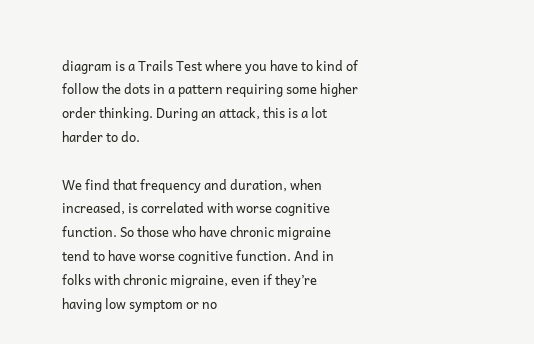diagram is a Trails Test where you have to kind of follow the dots in a pattern requiring some higher order thinking. During an attack, this is a lot harder to do.

We find that frequency and duration, when increased, is correlated with worse cognitive function. So those who have chronic migraine tend to have worse cognitive function. And in folks with chronic migraine, even if they’re having low symptom or no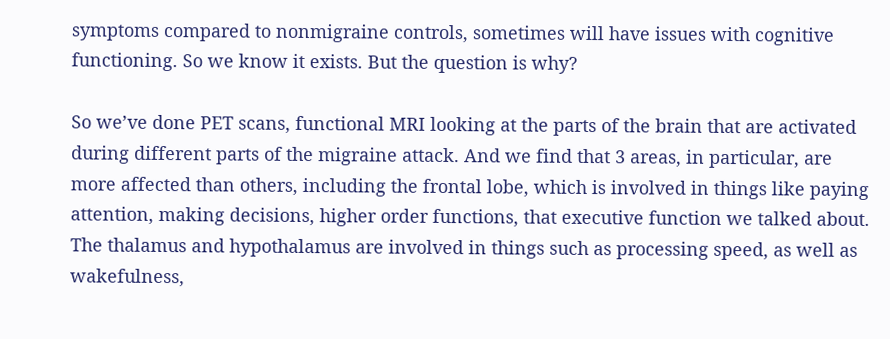symptoms compared to nonmigraine controls, sometimes will have issues with cognitive functioning. So we know it exists. But the question is why?

So we’ve done PET scans, functional MRI looking at the parts of the brain that are activated during different parts of the migraine attack. And we find that 3 areas, in particular, are more affected than others, including the frontal lobe, which is involved in things like paying attention, making decisions, higher order functions, that executive function we talked about. The thalamus and hypothalamus are involved in things such as processing speed, as well as wakefulness,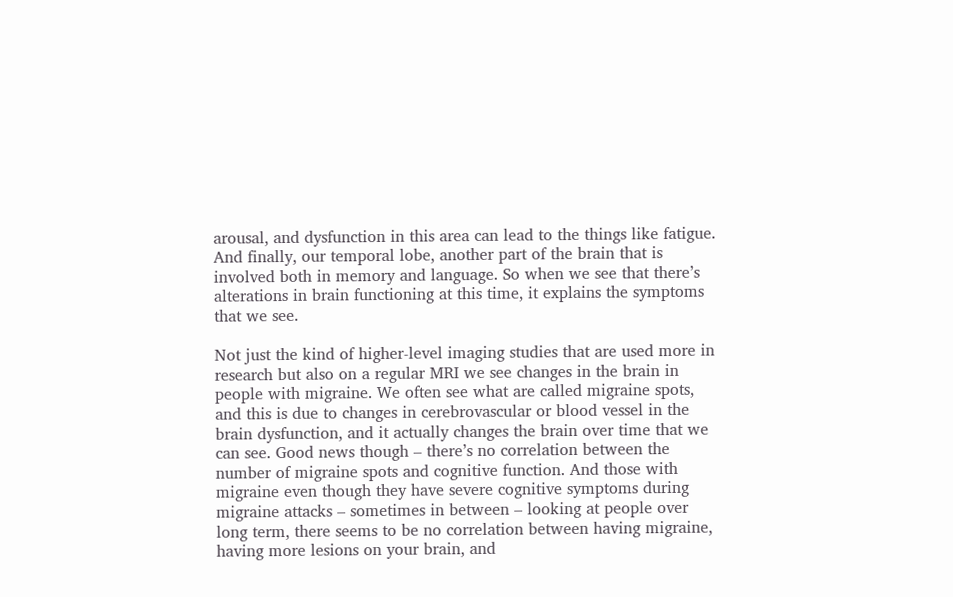arousal, and dysfunction in this area can lead to the things like fatigue. And finally, our temporal lobe, another part of the brain that is involved both in memory and language. So when we see that there’s alterations in brain functioning at this time, it explains the symptoms that we see.

Not just the kind of higher-level imaging studies that are used more in research but also on a regular MRI we see changes in the brain in people with migraine. We often see what are called migraine spots, and this is due to changes in cerebrovascular or blood vessel in the brain dysfunction, and it actually changes the brain over time that we can see. Good news though – there’s no correlation between the number of migraine spots and cognitive function. And those with migraine even though they have severe cognitive symptoms during migraine attacks – sometimes in between – looking at people over long term, there seems to be no correlation between having migraine, having more lesions on your brain, and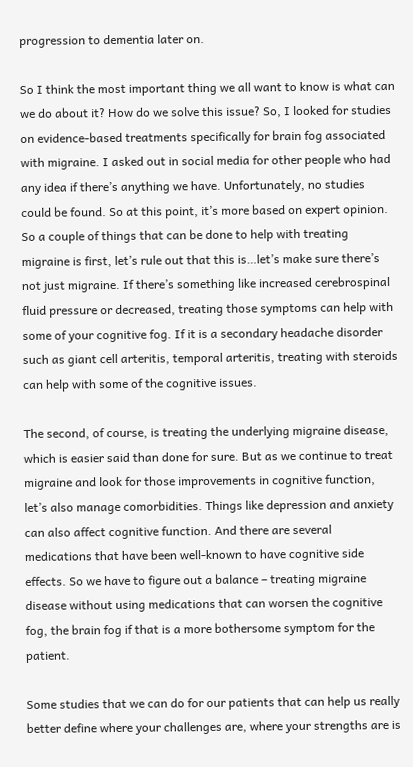progression to dementia later on.

So I think the most important thing we all want to know is what can we do about it? How do we solve this issue? So, I looked for studies on evidence-based treatments specifically for brain fog associated with migraine. I asked out in social media for other people who had any idea if there’s anything we have. Unfortunately, no studies could be found. So at this point, it’s more based on expert opinion. So a couple of things that can be done to help with treating migraine is first, let’s rule out that this is…let’s make sure there’s not just migraine. If there’s something like increased cerebrospinal fluid pressure or decreased, treating those symptoms can help with some of your cognitive fog. If it is a secondary headache disorder such as giant cell arteritis, temporal arteritis, treating with steroids can help with some of the cognitive issues.

The second, of course, is treating the underlying migraine disease, which is easier said than done for sure. But as we continue to treat migraine and look for those improvements in cognitive function, let’s also manage comorbidities. Things like depression and anxiety can also affect cognitive function. And there are several medications that have been well-known to have cognitive side effects. So we have to figure out a balance – treating migraine disease without using medications that can worsen the cognitive fog, the brain fog if that is a more bothersome symptom for the patient.

Some studies that we can do for our patients that can help us really better define where your challenges are, where your strengths are is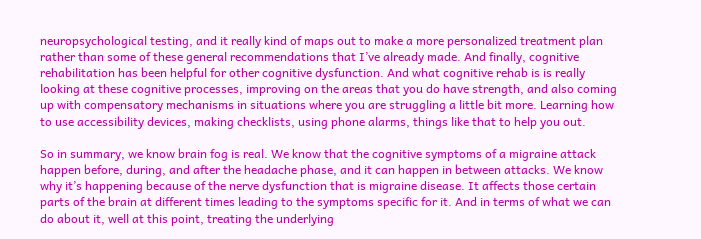neuropsychological testing, and it really kind of maps out to make a more personalized treatment plan rather than some of these general recommendations that I’ve already made. And finally, cognitive rehabilitation has been helpful for other cognitive dysfunction. And what cognitive rehab is is really looking at these cognitive processes, improving on the areas that you do have strength, and also coming up with compensatory mechanisms in situations where you are struggling a little bit more. Learning how to use accessibility devices, making checklists, using phone alarms, things like that to help you out.

So in summary, we know brain fog is real. We know that the cognitive symptoms of a migraine attack happen before, during, and after the headache phase, and it can happen in between attacks. We know why it’s happening because of the nerve dysfunction that is migraine disease. It affects those certain parts of the brain at different times leading to the symptoms specific for it. And in terms of what we can do about it, well at this point, treating the underlying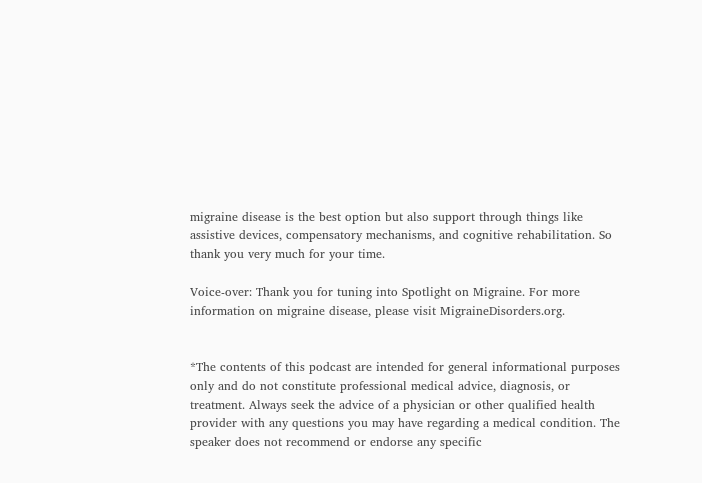migraine disease is the best option but also support through things like assistive devices, compensatory mechanisms, and cognitive rehabilitation. So thank you very much for your time.

Voice-over: Thank you for tuning into Spotlight on Migraine. For more information on migraine disease, please visit MigraineDisorders.org.


*The contents of this podcast are intended for general informational purposes only and do not constitute professional medical advice, diagnosis, or treatment. Always seek the advice of a physician or other qualified health provider with any questions you may have regarding a medical condition. The speaker does not recommend or endorse any specific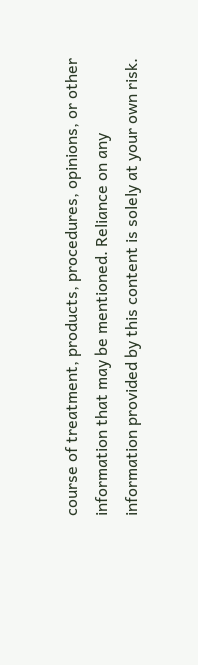course of treatment, products, procedures, opinions, or other information that may be mentioned. Reliance on any information provided by this content is solely at your own risk.